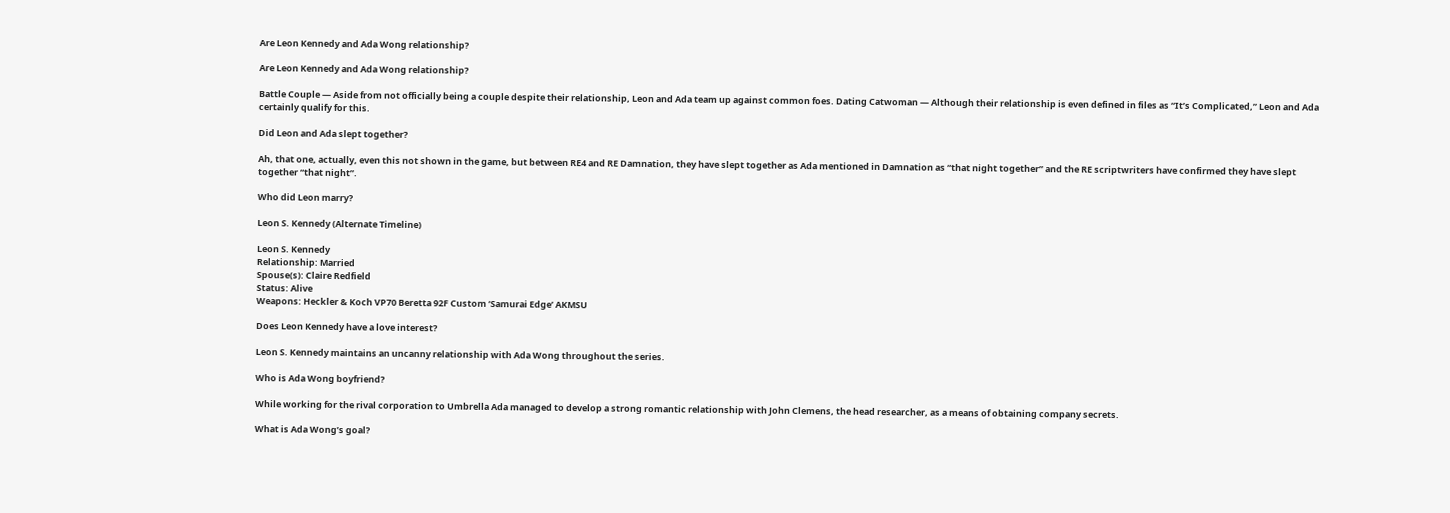Are Leon Kennedy and Ada Wong relationship?

Are Leon Kennedy and Ada Wong relationship?

Battle Couple — Aside from not officially being a couple despite their relationship, Leon and Ada team up against common foes. Dating Catwoman — Although their relationship is even defined in files as “It’s Complicated,” Leon and Ada certainly qualify for this.

Did Leon and Ada slept together?

Ah, that one, actually, even this not shown in the game, but between RE4 and RE Damnation, they have slept together as Ada mentioned in Damnation as “that night together” and the RE scriptwriters have confirmed they have slept together “that night”.

Who did Leon marry?

Leon S. Kennedy (Alternate Timeline)

Leon S. Kennedy
Relationship: Married
Spouse(s): Claire Redfield
Status: Alive
Weapons: Heckler & Koch VP70 Beretta 92F Custom ‘Samurai Edge’ AKMSU

Does Leon Kennedy have a love interest?

Leon S. Kennedy maintains an uncanny relationship with Ada Wong throughout the series.

Who is Ada Wong boyfriend?

While working for the rival corporation to Umbrella Ada managed to develop a strong romantic relationship with John Clemens, the head researcher, as a means of obtaining company secrets.

What is Ada Wong’s goal?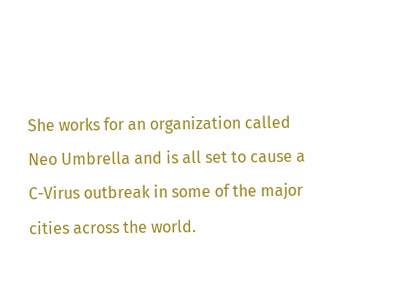She works for an organization called Neo Umbrella and is all set to cause a C-Virus outbreak in some of the major cities across the world.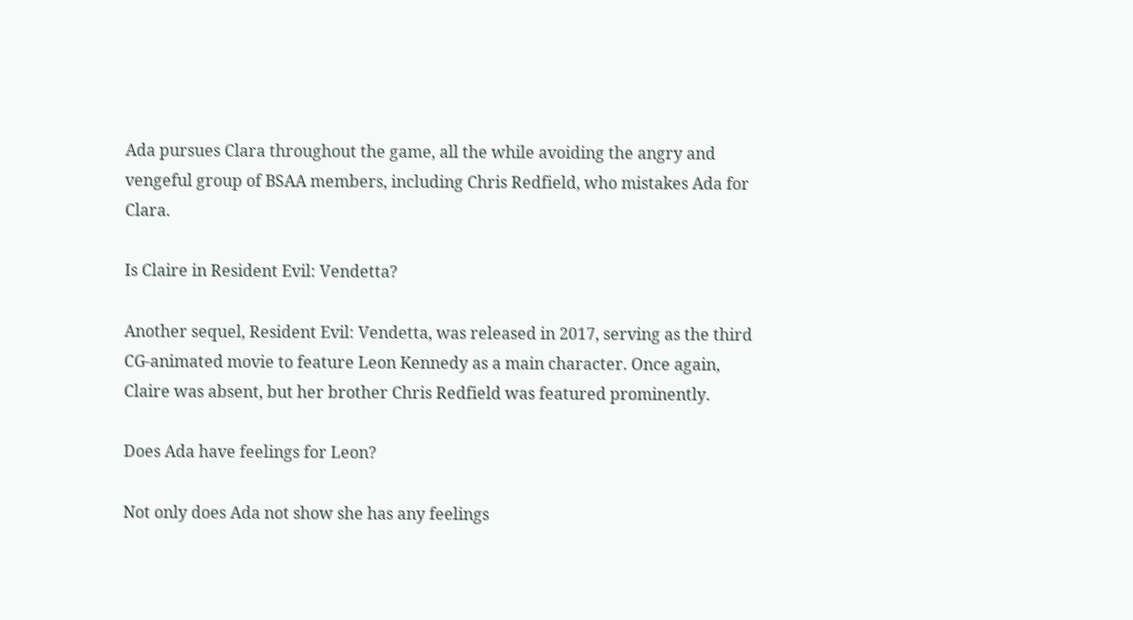Ada pursues Clara throughout the game, all the while avoiding the angry and vengeful group of BSAA members, including Chris Redfield, who mistakes Ada for Clara.

Is Claire in Resident Evil: Vendetta?

Another sequel, Resident Evil: Vendetta, was released in 2017, serving as the third CG-animated movie to feature Leon Kennedy as a main character. Once again, Claire was absent, but her brother Chris Redfield was featured prominently.

Does Ada have feelings for Leon?

Not only does Ada not show she has any feelings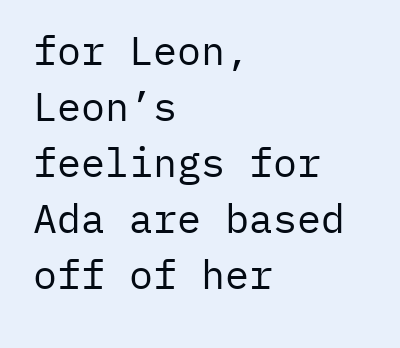for Leon, Leon’s feelings for Ada are based off of her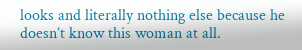looks and literally nothing else because he doesn’t know this woman at all.